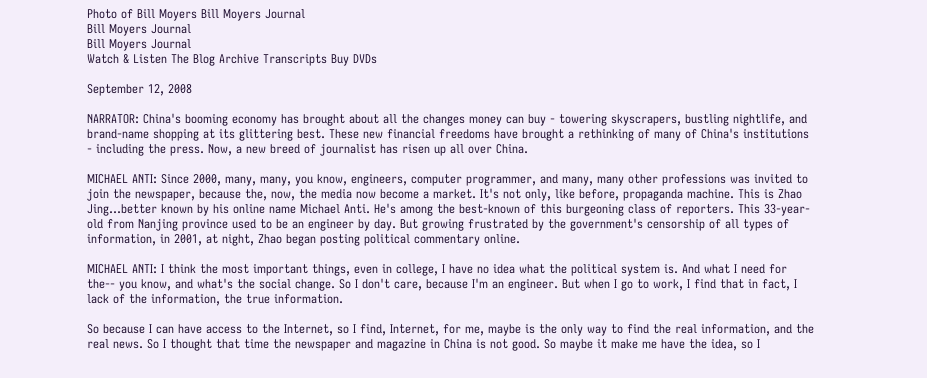Photo of Bill Moyers Bill Moyers Journal
Bill Moyers Journal
Bill Moyers Journal
Watch & Listen The Blog Archive Transcripts Buy DVDs

September 12, 2008

NARRATOR: China's booming economy has brought about all the changes money can buy - towering skyscrapers, bustling nightlife, and brand-name shopping at its glittering best. These new financial freedoms have brought a rethinking of many of China's institutions - including the press. Now, a new breed of journalist has risen up all over China.

MICHAEL ANTI: Since 2000, many, many, you know, engineers, computer programmer, and many, many other professions was invited to join the newspaper, because the, now, the media now become a market. It's not only, like before, propaganda machine. This is Zhao Jing…better known by his online name Michael Anti. He's among the best-known of this burgeoning class of reporters. This 33-year-old from Nanjing province used to be an engineer by day. But growing frustrated by the government's censorship of all types of information, in 2001, at night, Zhao began posting political commentary online.

MICHAEL ANTI: I think the most important things, even in college, I have no idea what the political system is. And what I need for the-- you know, and what's the social change. So I don't care, because I'm an engineer. But when I go to work, I find that in fact, I lack of the information, the true information.

So because I can have access to the Internet, so I find, Internet, for me, maybe is the only way to find the real information, and the real news. So I thought that time the newspaper and magazine in China is not good. So maybe it make me have the idea, so I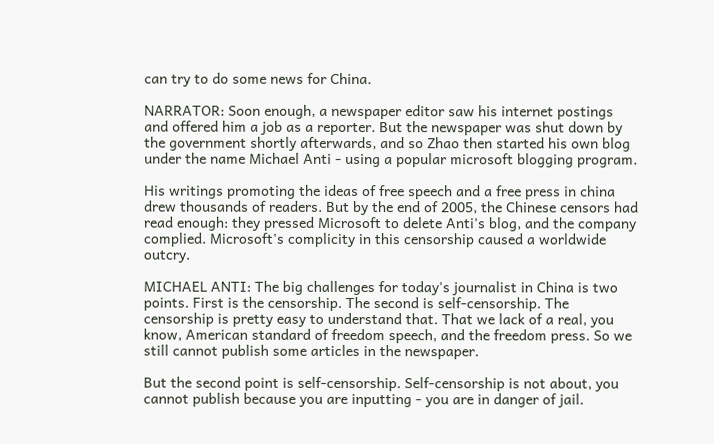can try to do some news for China.

NARRATOR: Soon enough, a newspaper editor saw his internet postings and offered him a job as a reporter. But the newspaper was shut down by the government shortly afterwards, and so Zhao then started his own blog under the name Michael Anti - using a popular microsoft blogging program.

His writings promoting the ideas of free speech and a free press in china drew thousands of readers. But by the end of 2005, the Chinese censors had read enough: they pressed Microsoft to delete Anti's blog, and the company complied. Microsoft's complicity in this censorship caused a worldwide outcry.

MICHAEL ANTI: The big challenges for today's journalist in China is two points. First is the censorship. The second is self-censorship. The censorship is pretty easy to understand that. That we lack of a real, you know, American standard of freedom speech, and the freedom press. So we still cannot publish some articles in the newspaper.

But the second point is self-censorship. Self-censorship is not about, you cannot publish because you are inputting - you are in danger of jail.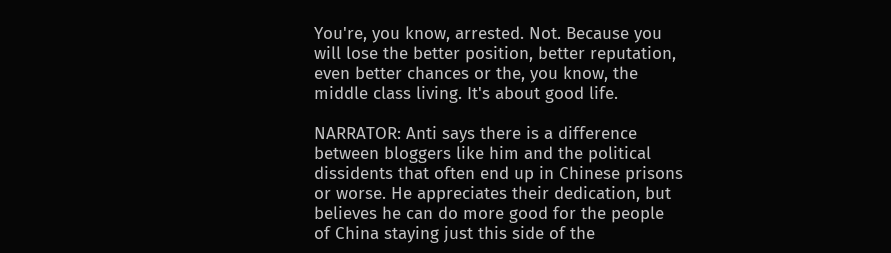You're, you know, arrested. Not. Because you will lose the better position, better reputation, even better chances or the, you know, the middle class living. It's about good life.

NARRATOR: Anti says there is a difference between bloggers like him and the political dissidents that often end up in Chinese prisons or worse. He appreciates their dedication, but believes he can do more good for the people of China staying just this side of the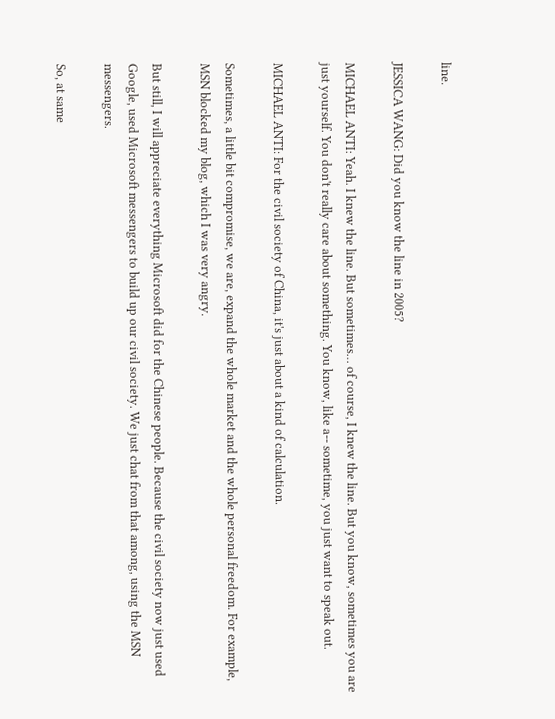line.

JESSICA WANG: Did you know the line in 2005?

MICHAEL ANTI: Yeah. I knew the line. But sometimes… of course, I knew the line. But you know, sometimes you are just yourself. You don't really care about something. You know, like a-- sometime, you just want to speak out.

MICHAEL ANTI: For the civil society of China, it's just about a kind of calculation.

Sometimes, a little bit compromise, we are, expand the whole market and the whole personal freedom. For example, MSN blocked my blog, which I was very angry.

But still, I will appreciate everything Microsoft did for the Chinese people. Because the civil society now just used Google, used Microsoft messengers to build up our civil society. We just chat from that among, using the MSN messengers.

So, at same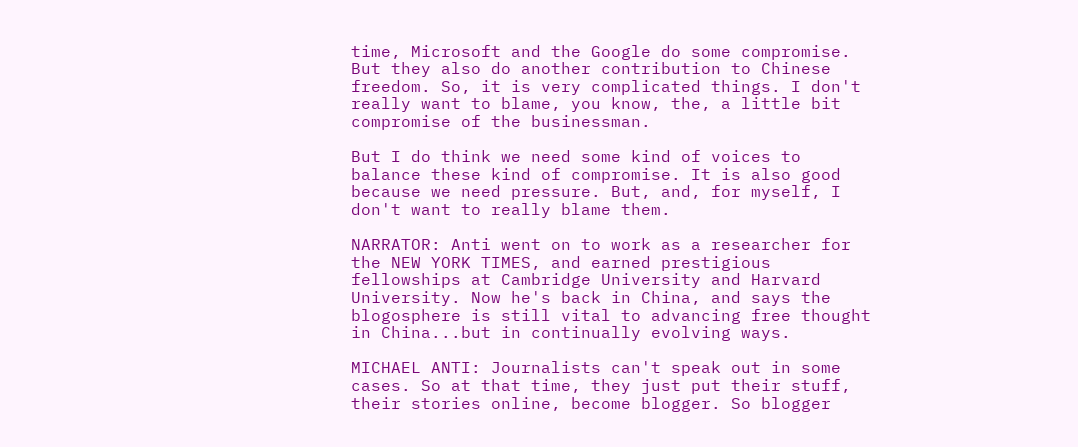time, Microsoft and the Google do some compromise. But they also do another contribution to Chinese freedom. So, it is very complicated things. I don't really want to blame, you know, the, a little bit compromise of the businessman.

But I do think we need some kind of voices to balance these kind of compromise. It is also good because we need pressure. But, and, for myself, I don't want to really blame them.

NARRATOR: Anti went on to work as a researcher for the NEW YORK TIMES, and earned prestigious fellowships at Cambridge University and Harvard University. Now he's back in China, and says the blogosphere is still vital to advancing free thought in China...but in continually evolving ways.

MICHAEL ANTI: Journalists can't speak out in some cases. So at that time, they just put their stuff, their stories online, become blogger. So blogger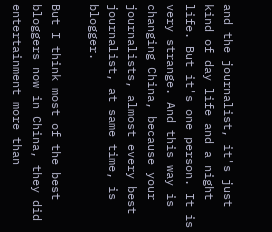and the journalist, it's just kind of day life and a night life. But it's one person. It is very strange. And this way is changing China, because your journalists, almost every best journalist, at same time, is blogger.

But I think most of the best bloggers now in China, they did entertainment more than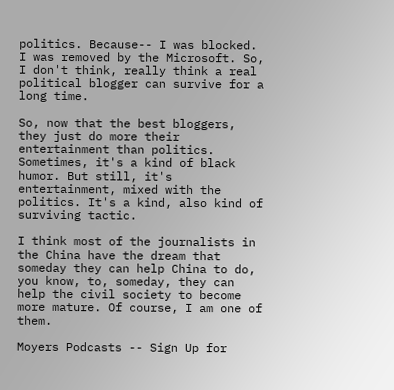politics. Because-- I was blocked. I was removed by the Microsoft. So, I don't think, really think a real political blogger can survive for a long time.

So, now that the best bloggers, they just do more their entertainment than politics. Sometimes, it's a kind of black humor. But still, it's entertainment, mixed with the politics. It's a kind, also kind of surviving tactic.

I think most of the journalists in the China have the dream that someday they can help China to do, you know, to, someday, they can help the civil society to become more mature. Of course, I am one of them.

Moyers Podcasts -- Sign Up for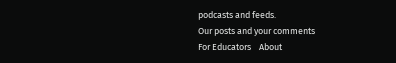podcasts and feeds.
Our posts and your comments
For Educators    About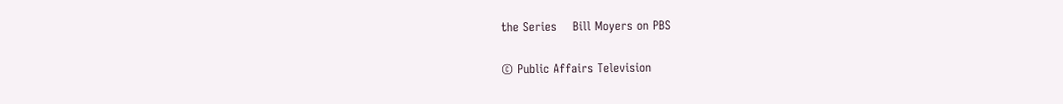the Series    Bill Moyers on PBS

© Public Affairs Television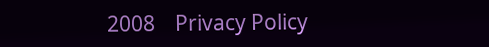2008    Privacy Policy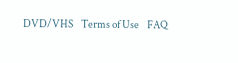DVD/VHS    Terms of Use    FAQ